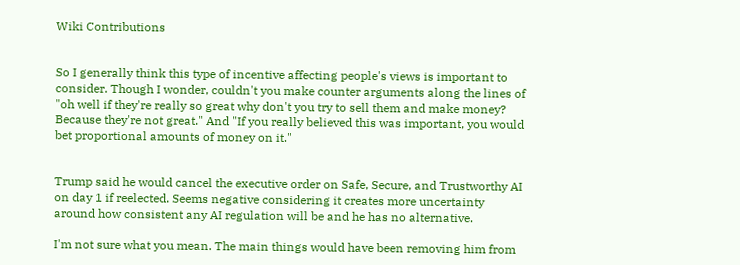Wiki Contributions


So I generally think this type of incentive affecting people's views is important to consider. Though I wonder, couldn't you make counter arguments along the lines of "oh well if they're really so great why don't you try to sell them and make money? Because they're not great." And "If you really believed this was important, you would bet proportional amounts of money on it."


Trump said he would cancel the executive order on Safe, Secure, and Trustworthy AI on day 1 if reelected. Seems negative considering it creates more uncertainty around how consistent any AI regulation will be and he has no alternative.

I'm not sure what you mean. The main things would have been removing him from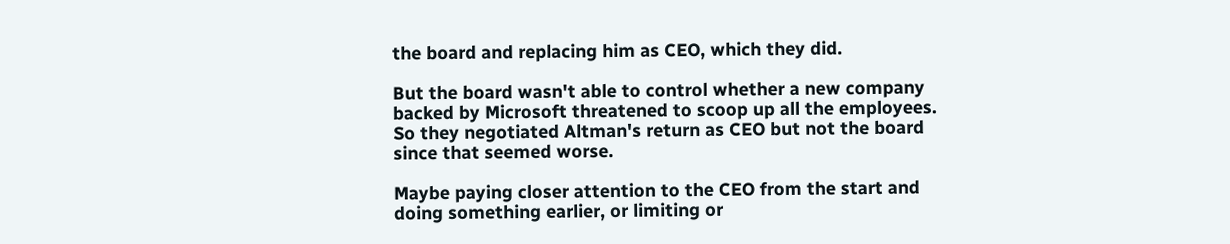the board and replacing him as CEO, which they did.

But the board wasn't able to control whether a new company backed by Microsoft threatened to scoop up all the employees. So they negotiated Altman's return as CEO but not the board since that seemed worse.

Maybe paying closer attention to the CEO from the start and doing something earlier, or limiting or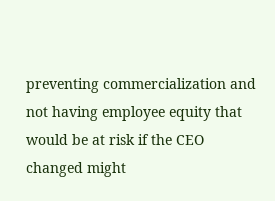preventing commercialization and not having employee equity that would be at risk if the CEO changed might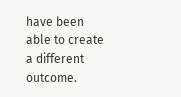have been able to create a different outcome.